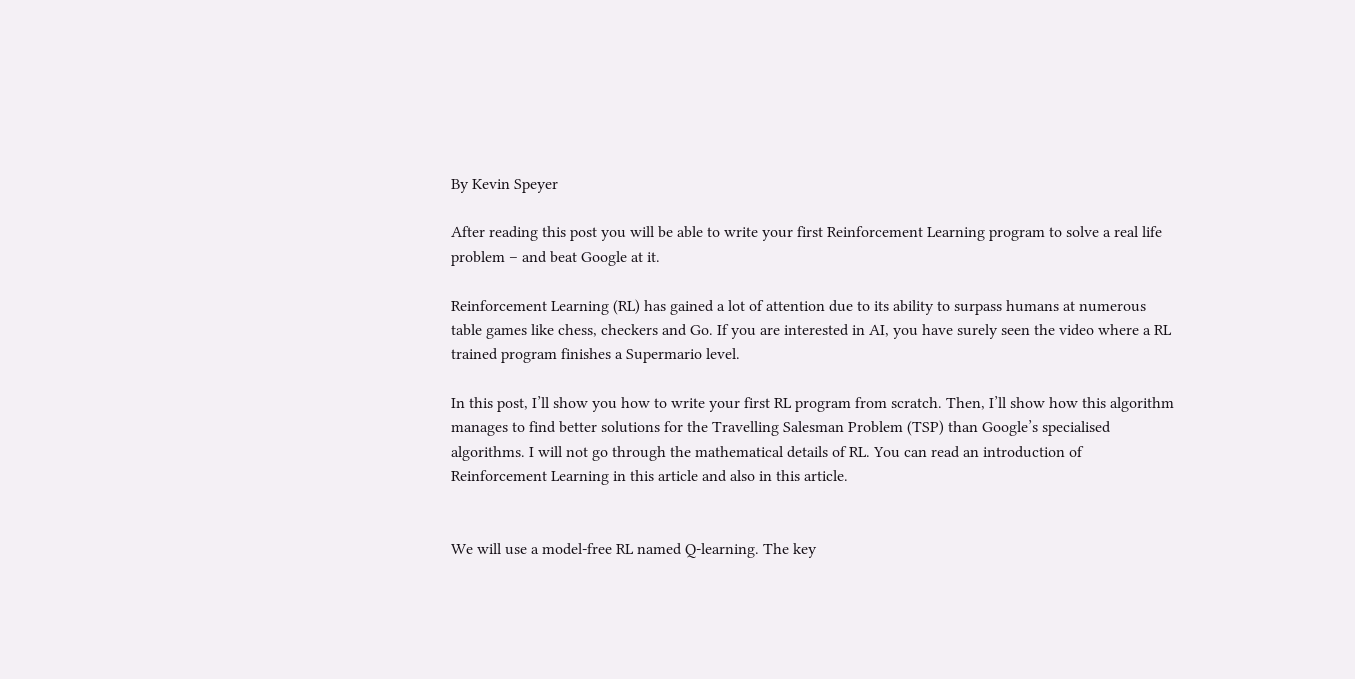By Kevin Speyer

After reading this post you will be able to write your first Reinforcement Learning program to solve a real life problem – and beat Google at it.

Reinforcement Learning (RL) has gained a lot of attention due to its ability to surpass humans at numerous table games like chess, checkers and Go. If you are interested in AI, you have surely seen the video where a RL trained program finishes a Supermario level.

In this post, I’ll show you how to write your first RL program from scratch. Then, I’ll show how this algorithm manages to find better solutions for the Travelling Salesman Problem (TSP) than Google’s specialised algorithms. I will not go through the mathematical details of RL. You can read an introduction of Reinforcement Learning in this article and also in this article.


We will use a model-free RL named Q-learning. The key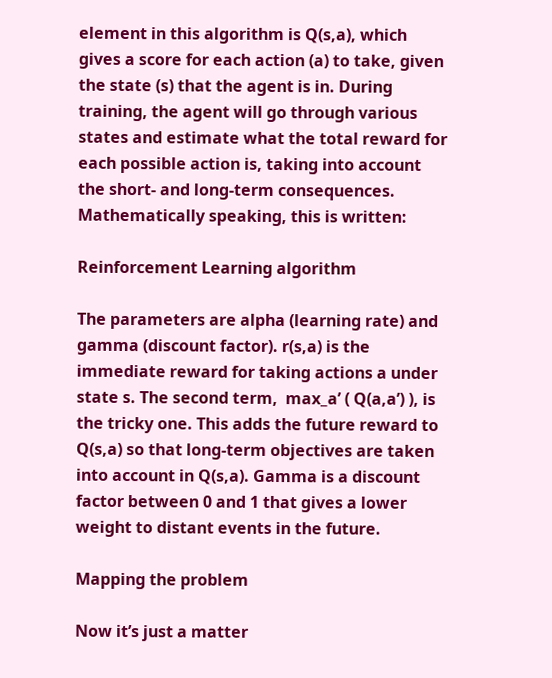element in this algorithm is Q(s,a), which gives a score for each action (a) to take, given the state (s) that the agent is in. During training, the agent will go through various states and estimate what the total reward for each possible action is, taking into account the short- and long-term consequences. Mathematically speaking, this is written:

Reinforcement Learning algorithm

The parameters are alpha (learning rate) and gamma (discount factor). r(s,a) is the immediate reward for taking actions a under state s. The second term,  max_a’ ( Q(a,a’) ), is the tricky one. This adds the future reward to Q(s,a) so that long-term objectives are taken into account in Q(s,a). Gamma is a discount factor between 0 and 1 that gives a lower weight to distant events in the future.

Mapping the problem

Now it’s just a matter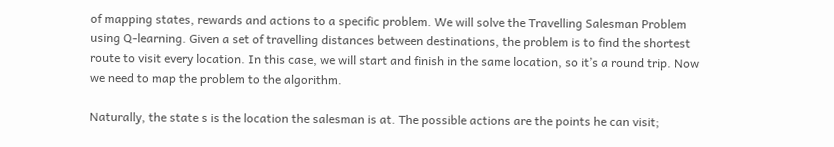of mapping states, rewards and actions to a specific problem. We will solve the Travelling Salesman Problem using Q-learning. Given a set of travelling distances between destinations, the problem is to find the shortest route to visit every location. In this case, we will start and finish in the same location, so it’s a round trip. Now we need to map the problem to the algorithm.

Naturally, the state s is the location the salesman is at. The possible actions are the points he can visit;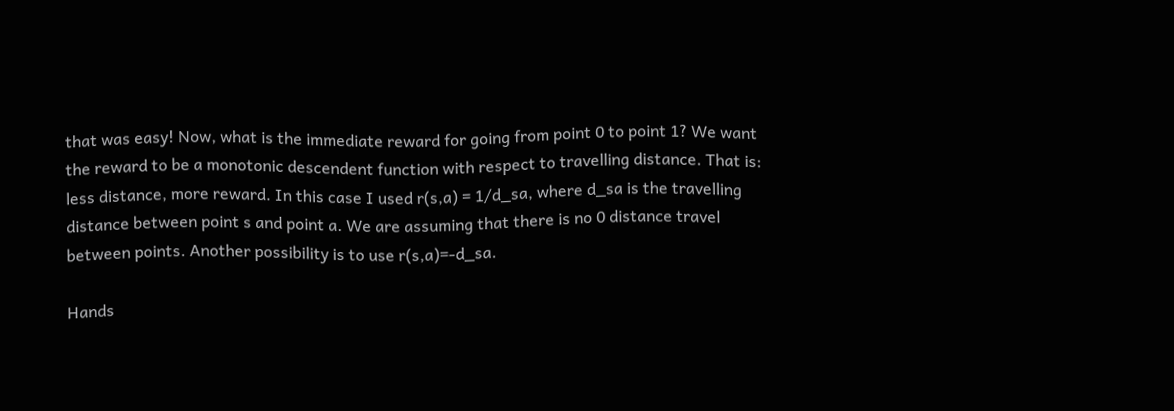that was easy! Now, what is the immediate reward for going from point 0 to point 1? We want the reward to be a monotonic descendent function with respect to travelling distance. That is: less distance, more reward. In this case I used r(s,a) = 1/d_sa, where d_sa is the travelling distance between point s and point a. We are assuming that there is no 0 distance travel between points. Another possibility is to use r(s,a)=-d_sa.

Hands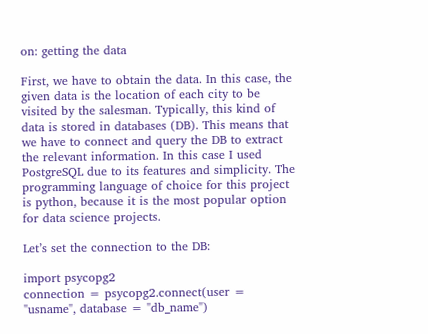on: getting the data

First, we have to obtain the data. In this case, the given data is the location of each city to be visited by the salesman. Typically, this kind of data is stored in databases (DB). This means that we have to connect and query the DB to extract the relevant information. In this case I used PostgreSQL due to its features and simplicity. The programming language of choice for this project is python, because it is the most popular option for data science projects.

Let’s set the connection to the DB:

import psycopg2
connection = psycopg2.connect(user = "usname", database = "db_name")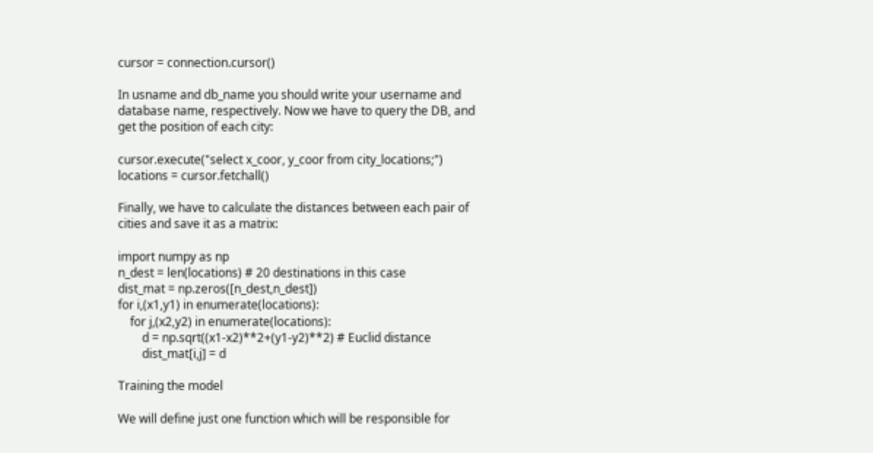cursor = connection.cursor()

In usname and db_name you should write your username and database name, respectively. Now we have to query the DB, and get the position of each city:

cursor.execute("select x_coor, y_coor from city_locations;")
locations = cursor.fetchall()

Finally, we have to calculate the distances between each pair of cities and save it as a matrix:

import numpy as np
n_dest = len(locations) # 20 destinations in this case
dist_mat = np.zeros([n_dest,n_dest])
for i,(x1,y1) in enumerate(locations):
    for j,(x2,y2) in enumerate(locations):
        d = np.sqrt((x1-x2)**2+(y1-y2)**2) # Euclid distance
        dist_mat[i,j] = d

Training the model

We will define just one function which will be responsible for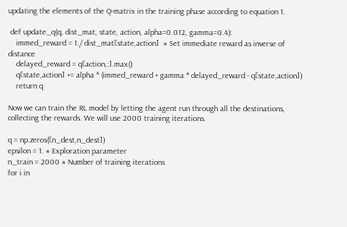updating the elements of the Q-matrix in the training phase according to equation 1.

 def update_q(q, dist_mat, state, action, alpha=0.012, gamma=0.4):
    immed_reward = 1./ dist_mat[state,action]  # Set immediate reward as inverse of distance
    delayed_reward = q[action,:].max()
    q[state,action] += alpha * (immed_reward + gamma * delayed_reward - q[state,action])
    return q

Now we can train the RL model by letting the agent run through all the destinations, collecting the rewards. We will use 2000 training iterations.

q = np.zeros([n_dest,n_dest])
epsilon = 1. # Exploration parameter
n_train = 2000 # Number of training iterations
for i in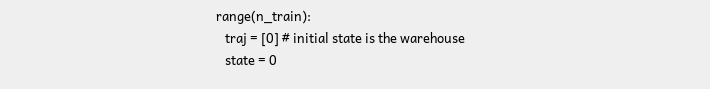range(n_train):
   traj = [0] # initial state is the warehouse
   state = 0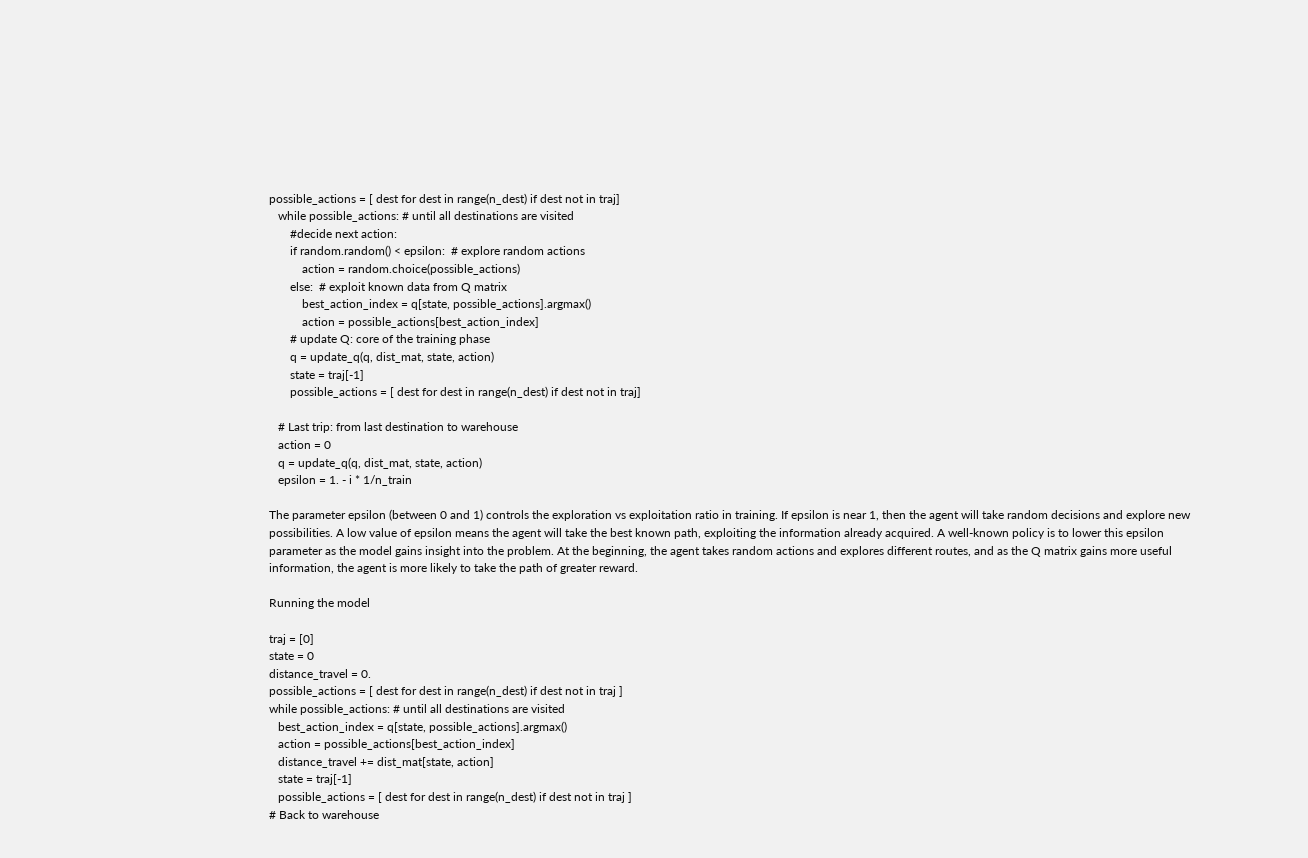possible_actions = [ dest for dest in range(n_dest) if dest not in traj]
   while possible_actions: # until all destinations are visited
       #decide next action:
       if random.random() < epsilon:  # explore random actions
           action = random.choice(possible_actions)
       else:  # exploit known data from Q matrix
           best_action_index = q[state, possible_actions].argmax()
           action = possible_actions[best_action_index]
       # update Q: core of the training phase
       q = update_q(q, dist_mat, state, action)
       state = traj[-1]
       possible_actions = [ dest for dest in range(n_dest) if dest not in traj]

   # Last trip: from last destination to warehouse
   action = 0
   q = update_q(q, dist_mat, state, action)
   epsilon = 1. - i * 1/n_train

The parameter epsilon (between 0 and 1) controls the exploration vs exploitation ratio in training. If epsilon is near 1, then the agent will take random decisions and explore new possibilities. A low value of epsilon means the agent will take the best known path, exploiting the information already acquired. A well-known policy is to lower this epsilon parameter as the model gains insight into the problem. At the beginning, the agent takes random actions and explores different routes, and as the Q matrix gains more useful information, the agent is more likely to take the path of greater reward.

Running the model

traj = [0]
state = 0
distance_travel = 0.
possible_actions = [ dest for dest in range(n_dest) if dest not in traj ]
while possible_actions: # until all destinations are visited
   best_action_index = q[state, possible_actions].argmax()
   action = possible_actions[best_action_index]
   distance_travel += dist_mat[state, action]
   state = traj[-1]
   possible_actions = [ dest for dest in range(n_dest) if dest not in traj ]
# Back to warehouse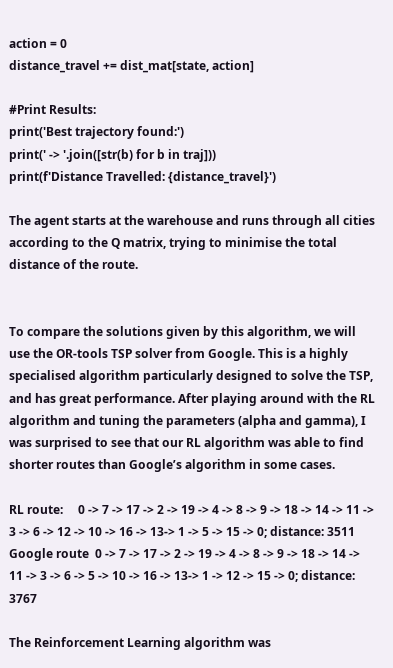action = 0
distance_travel += dist_mat[state, action]

#Print Results:
print('Best trajectory found:')
print(' -> '.join([str(b) for b in traj]))
print(f'Distance Travelled: {distance_travel}')

The agent starts at the warehouse and runs through all cities according to the Q matrix, trying to minimise the total distance of the route.


To compare the solutions given by this algorithm, we will use the OR-tools TSP solver from Google. This is a highly specialised algorithm particularly designed to solve the TSP, and has great performance. After playing around with the RL algorithm and tuning the parameters (alpha and gamma), I was surprised to see that our RL algorithm was able to find shorter routes than Google’s algorithm in some cases.

RL route:     0 -> 7 -> 17 -> 2 -> 19 -> 4 -> 8 -> 9 -> 18 -> 14 -> 11 -> 3 -> 6 -> 12 -> 10 -> 16 -> 13-> 1 -> 5 -> 15 -> 0; distance: 3511
Google route  0 -> 7 -> 17 -> 2 -> 19 -> 4 -> 8 -> 9 -> 18 -> 14 -> 11 -> 3 -> 6 -> 5 -> 10 -> 16 -> 13-> 1 -> 12 -> 15 -> 0; distance: 3767

The Reinforcement Learning algorithm was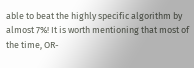able to beat the highly specific algorithm by almost 7%! It is worth mentioning that most of the time, OR-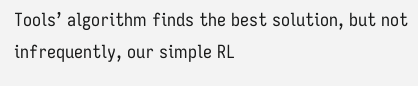Tools’ algorithm finds the best solution, but not infrequently, our simple RL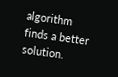algorithm finds a better solution.